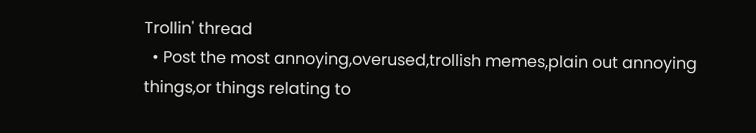Trollin' thread
  • Post the most annoying,overused,trollish memes,plain out annoying things,or things relating to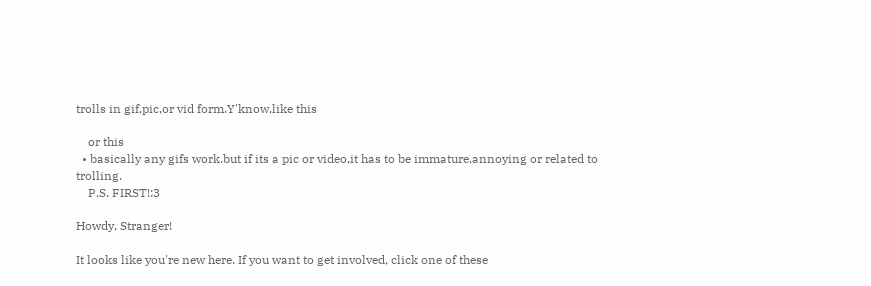trolls in gif,pic,or vid form.Y'know,like this

    or this
  • basically any gifs work.but if its a pic or video,it has to be immature,annoying or related to trolling.
    P.S. FIRST!:3

Howdy, Stranger!

It looks like you're new here. If you want to get involved, click one of these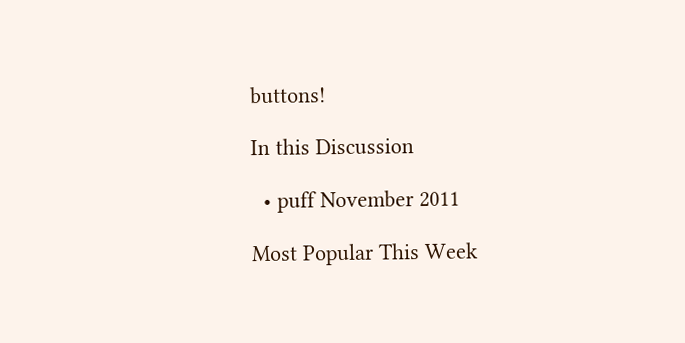buttons!

In this Discussion

  • puff November 2011

Most Popular This Week